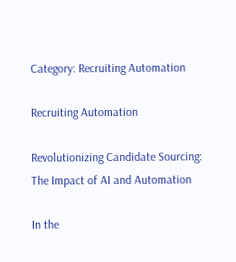Category: Recruiting Automation

Recruiting Automation

Revolutionizing Candidate Sourcing: The Impact of AI and Automation

In the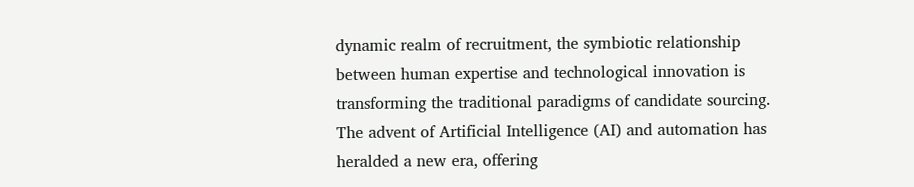dynamic realm of recruitment, the symbiotic relationship between human expertise and technological innovation is transforming the traditional paradigms of candidate sourcing. The advent of Artificial Intelligence (AI) and automation has heralded a new era, offering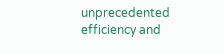unprecedented efficiency and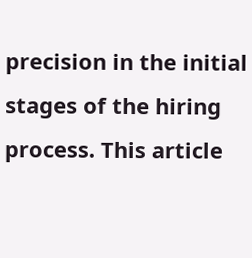precision in the initial stages of the hiring process. This article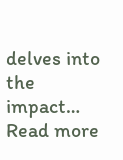delves into the impact…
Read more